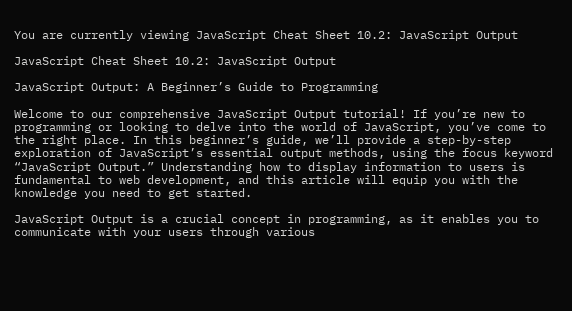You are currently viewing JavaScript Cheat Sheet 10.2: JavaScript Output

JavaScript Cheat Sheet 10.2: JavaScript Output

JavaScript Output: A Beginner’s Guide to Programming

Welcome to our comprehensive JavaScript Output tutorial! If you’re new to programming or looking to delve into the world of JavaScript, you’ve come to the right place. In this beginner’s guide, we’ll provide a step-by-step exploration of JavaScript’s essential output methods, using the focus keyword “JavaScript Output.” Understanding how to display information to users is fundamental to web development, and this article will equip you with the knowledge you need to get started.

JavaScript Output is a crucial concept in programming, as it enables you to communicate with your users through various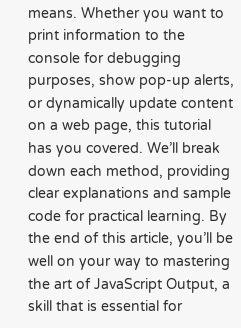means. Whether you want to print information to the console for debugging purposes, show pop-up alerts, or dynamically update content on a web page, this tutorial has you covered. We’ll break down each method, providing clear explanations and sample code for practical learning. By the end of this article, you’ll be well on your way to mastering the art of JavaScript Output, a skill that is essential for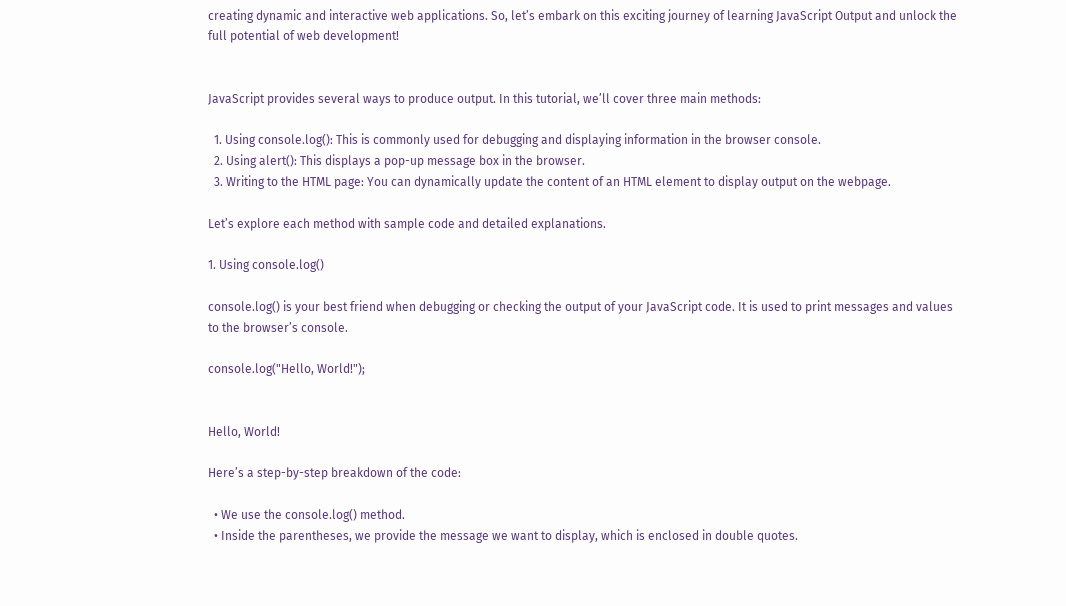creating dynamic and interactive web applications. So, let’s embark on this exciting journey of learning JavaScript Output and unlock the full potential of web development!


JavaScript provides several ways to produce output. In this tutorial, we’ll cover three main methods:

  1. Using console.log(): This is commonly used for debugging and displaying information in the browser console.
  2. Using alert(): This displays a pop-up message box in the browser.
  3. Writing to the HTML page: You can dynamically update the content of an HTML element to display output on the webpage.

Let’s explore each method with sample code and detailed explanations.

1. Using console.log()

console.log() is your best friend when debugging or checking the output of your JavaScript code. It is used to print messages and values to the browser’s console.

console.log("Hello, World!");


Hello, World!

Here’s a step-by-step breakdown of the code:

  • We use the console.log() method.
  • Inside the parentheses, we provide the message we want to display, which is enclosed in double quotes.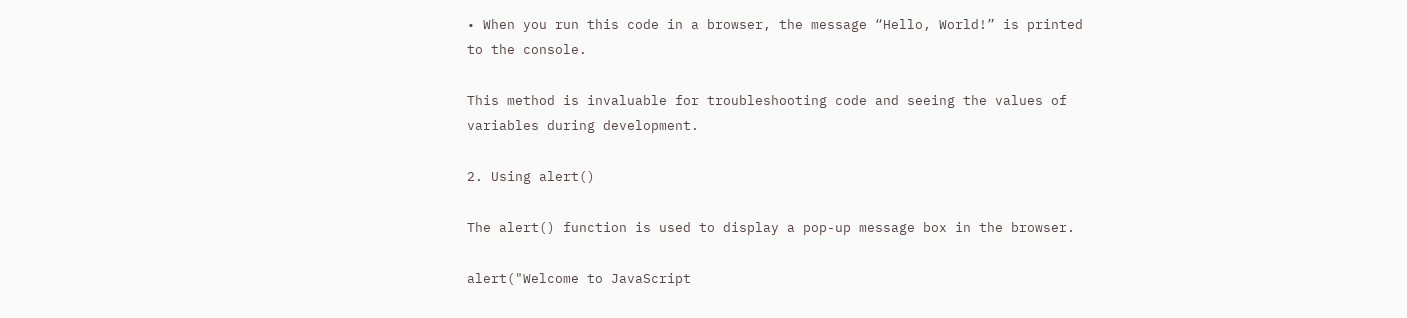• When you run this code in a browser, the message “Hello, World!” is printed to the console.

This method is invaluable for troubleshooting code and seeing the values of variables during development.

2. Using alert()

The alert() function is used to display a pop-up message box in the browser.

alert("Welcome to JavaScript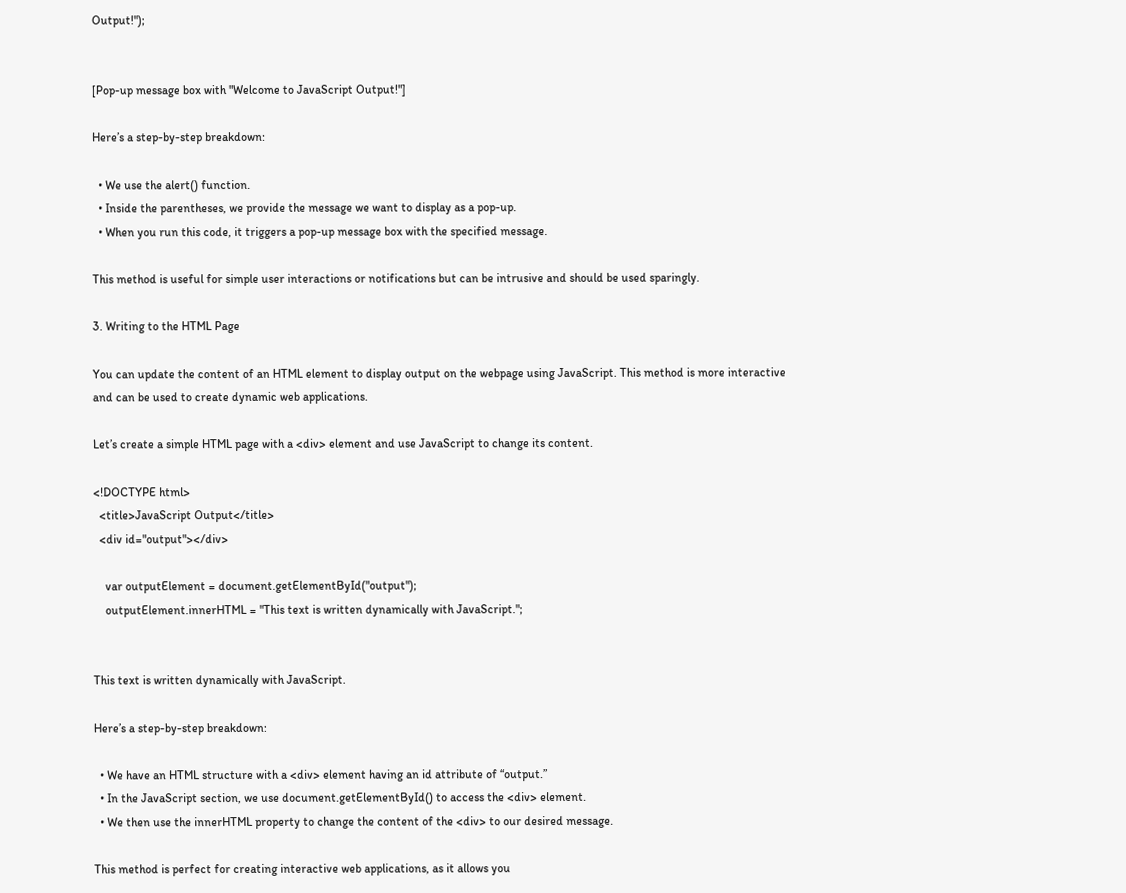Output!");


[Pop-up message box with "Welcome to JavaScript Output!"]

Here’s a step-by-step breakdown:

  • We use the alert() function.
  • Inside the parentheses, we provide the message we want to display as a pop-up.
  • When you run this code, it triggers a pop-up message box with the specified message.

This method is useful for simple user interactions or notifications but can be intrusive and should be used sparingly.

3. Writing to the HTML Page

You can update the content of an HTML element to display output on the webpage using JavaScript. This method is more interactive and can be used to create dynamic web applications.

Let’s create a simple HTML page with a <div> element and use JavaScript to change its content.

<!DOCTYPE html>
  <title>JavaScript Output</title>
  <div id="output"></div>

    var outputElement = document.getElementById("output");
    outputElement.innerHTML = "This text is written dynamically with JavaScript.";


This text is written dynamically with JavaScript.

Here’s a step-by-step breakdown:

  • We have an HTML structure with a <div> element having an id attribute of “output.”
  • In the JavaScript section, we use document.getElementById() to access the <div> element.
  • We then use the innerHTML property to change the content of the <div> to our desired message.

This method is perfect for creating interactive web applications, as it allows you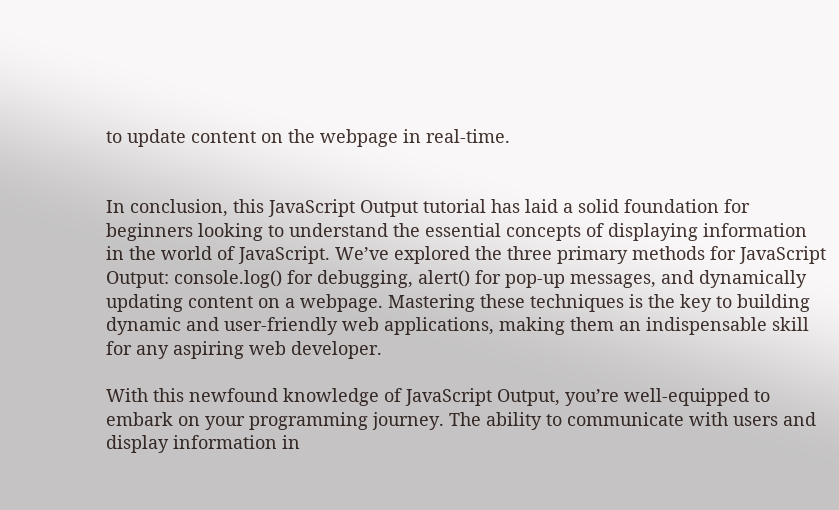to update content on the webpage in real-time.


In conclusion, this JavaScript Output tutorial has laid a solid foundation for beginners looking to understand the essential concepts of displaying information in the world of JavaScript. We’ve explored the three primary methods for JavaScript Output: console.log() for debugging, alert() for pop-up messages, and dynamically updating content on a webpage. Mastering these techniques is the key to building dynamic and user-friendly web applications, making them an indispensable skill for any aspiring web developer.

With this newfound knowledge of JavaScript Output, you’re well-equipped to embark on your programming journey. The ability to communicate with users and display information in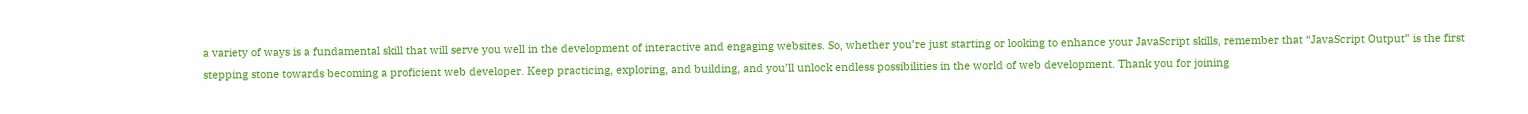a variety of ways is a fundamental skill that will serve you well in the development of interactive and engaging websites. So, whether you’re just starting or looking to enhance your JavaScript skills, remember that “JavaScript Output” is the first stepping stone towards becoming a proficient web developer. Keep practicing, exploring, and building, and you’ll unlock endless possibilities in the world of web development. Thank you for joining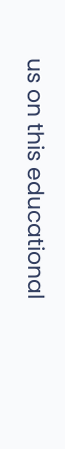us on this educational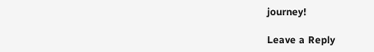journey!

Leave a Reply